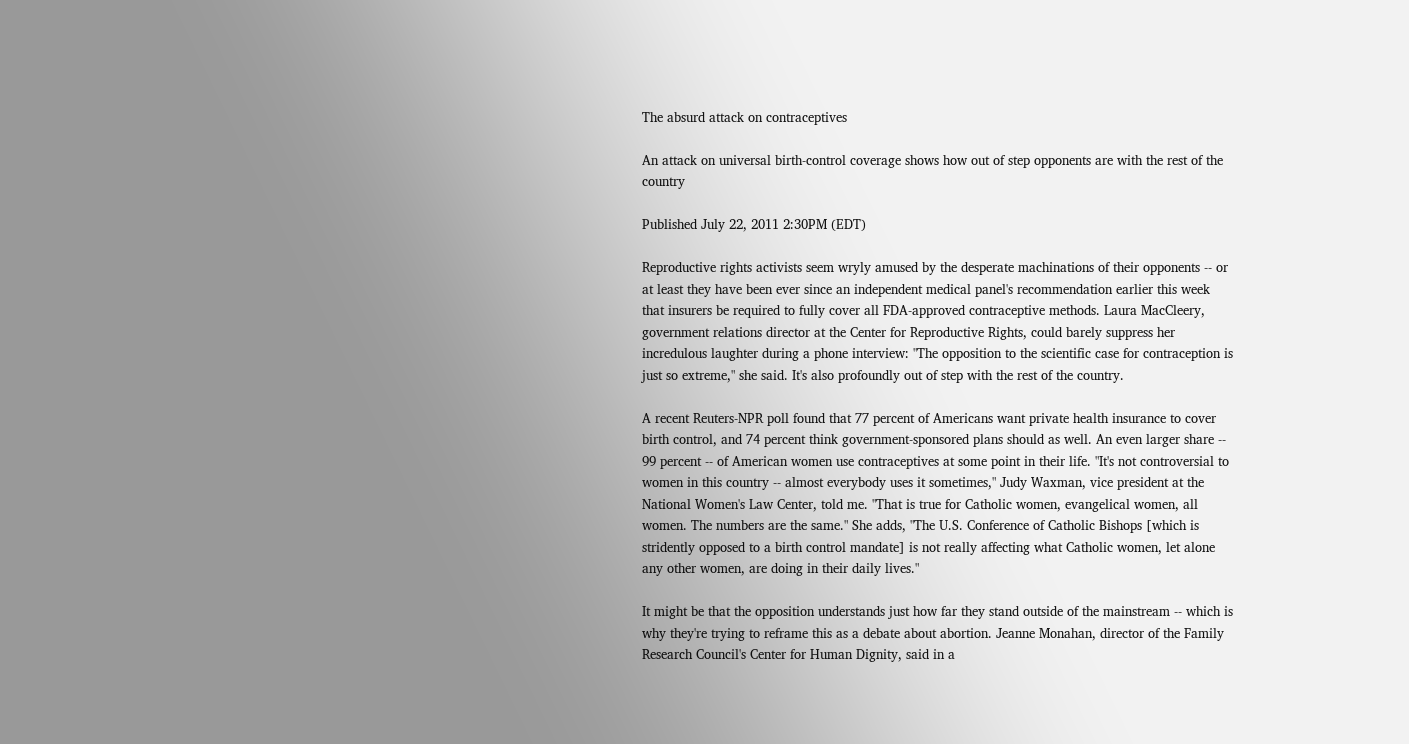The absurd attack on contraceptives

An attack on universal birth-control coverage shows how out of step opponents are with the rest of the country

Published July 22, 2011 2:30PM (EDT)

Reproductive rights activists seem wryly amused by the desperate machinations of their opponents -- or at least they have been ever since an independent medical panel's recommendation earlier this week that insurers be required to fully cover all FDA-approved contraceptive methods. Laura MacCleery, government relations director at the Center for Reproductive Rights, could barely suppress her incredulous laughter during a phone interview: "The opposition to the scientific case for contraception is just so extreme," she said. It's also profoundly out of step with the rest of the country.

A recent Reuters-NPR poll found that 77 percent of Americans want private health insurance to cover birth control, and 74 percent think government-sponsored plans should as well. An even larger share -- 99 percent -- of American women use contraceptives at some point in their life. "It's not controversial to women in this country -- almost everybody uses it sometimes," Judy Waxman, vice president at the National Women's Law Center, told me. "That is true for Catholic women, evangelical women, all women. The numbers are the same." She adds, "The U.S. Conference of Catholic Bishops [which is stridently opposed to a birth control mandate] is not really affecting what Catholic women, let alone any other women, are doing in their daily lives."

It might be that the opposition understands just how far they stand outside of the mainstream -- which is why they're trying to reframe this as a debate about abortion. Jeanne Monahan, director of the Family Research Council's Center for Human Dignity, said in a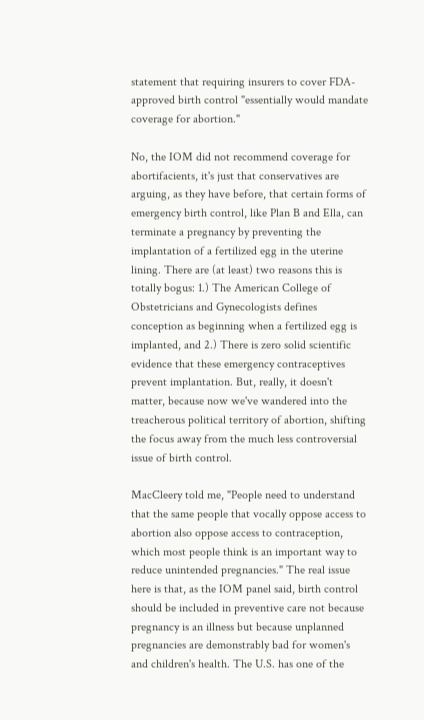statement that requiring insurers to cover FDA-approved birth control "essentially would mandate coverage for abortion."

No, the IOM did not recommend coverage for abortifacients, it's just that conservatives are arguing, as they have before, that certain forms of emergency birth control, like Plan B and Ella, can terminate a pregnancy by preventing the implantation of a fertilized egg in the uterine lining. There are (at least) two reasons this is totally bogus: 1.) The American College of Obstetricians and Gynecologists defines conception as beginning when a fertilized egg is implanted, and 2.) There is zero solid scientific evidence that these emergency contraceptives prevent implantation. But, really, it doesn't matter, because now we've wandered into the treacherous political territory of abortion, shifting the focus away from the much less controversial issue of birth control.

MacCleery told me, "People need to understand that the same people that vocally oppose access to abortion also oppose access to contraception, which most people think is an important way to reduce unintended pregnancies." The real issue here is that, as the IOM panel said, birth control should be included in preventive care not because pregnancy is an illness but because unplanned pregnancies are demonstrably bad for women's and children's health. The U.S. has one of the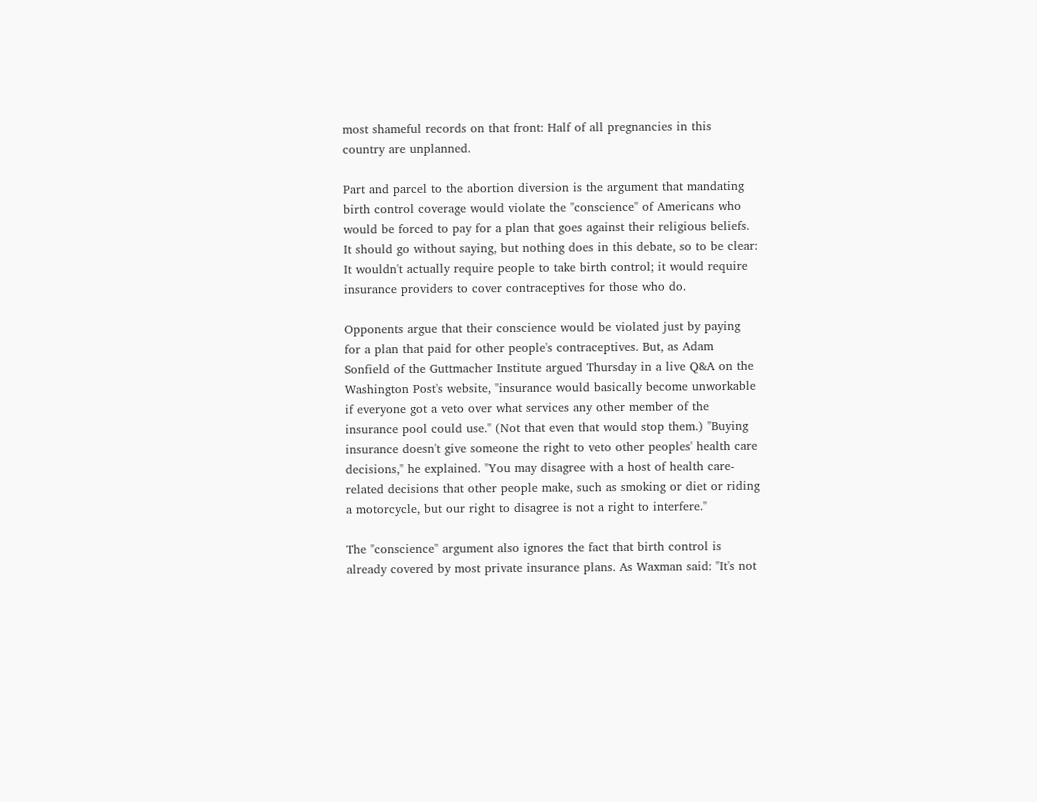most shameful records on that front: Half of all pregnancies in this country are unplanned.

Part and parcel to the abortion diversion is the argument that mandating birth control coverage would violate the "conscience" of Americans who would be forced to pay for a plan that goes against their religious beliefs. It should go without saying, but nothing does in this debate, so to be clear: It wouldn't actually require people to take birth control; it would require insurance providers to cover contraceptives for those who do.

Opponents argue that their conscience would be violated just by paying for a plan that paid for other people's contraceptives. But, as Adam Sonfield of the Guttmacher Institute argued Thursday in a live Q&A on the Washington Post's website, "insurance would basically become unworkable if everyone got a veto over what services any other member of the insurance pool could use." (Not that even that would stop them.) "Buying insurance doesn't give someone the right to veto other peoples' health care decisions," he explained. "You may disagree with a host of health care-related decisions that other people make, such as smoking or diet or riding a motorcycle, but our right to disagree is not a right to interfere."

The "conscience" argument also ignores the fact that birth control is already covered by most private insurance plans. As Waxman said: "It's not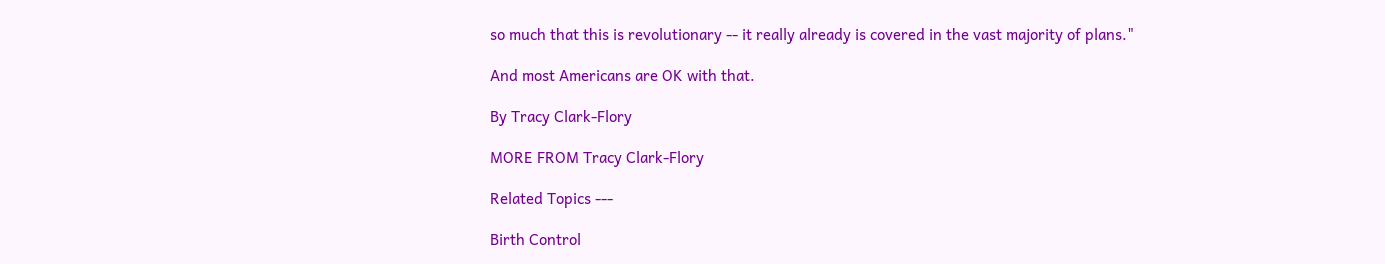so much that this is revolutionary -- it really already is covered in the vast majority of plans."

And most Americans are OK with that.

By Tracy Clark-Flory

MORE FROM Tracy Clark-Flory

Related Topics ---

Birth Control